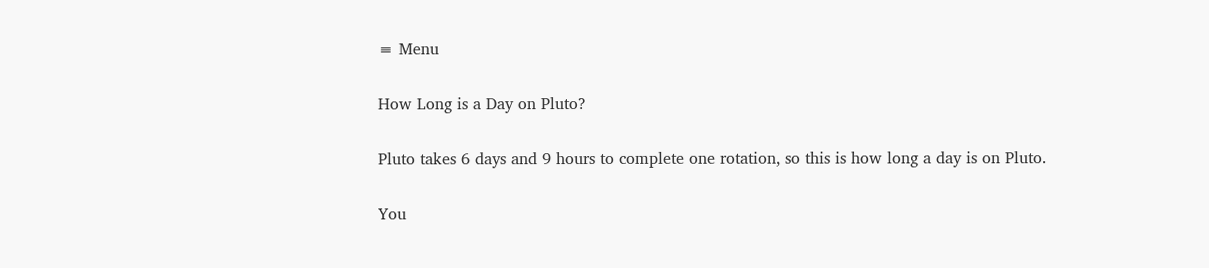≡ Menu

How Long is a Day on Pluto?

Pluto takes 6 days and 9 hours to complete one rotation, so this is how long a day is on Pluto.

You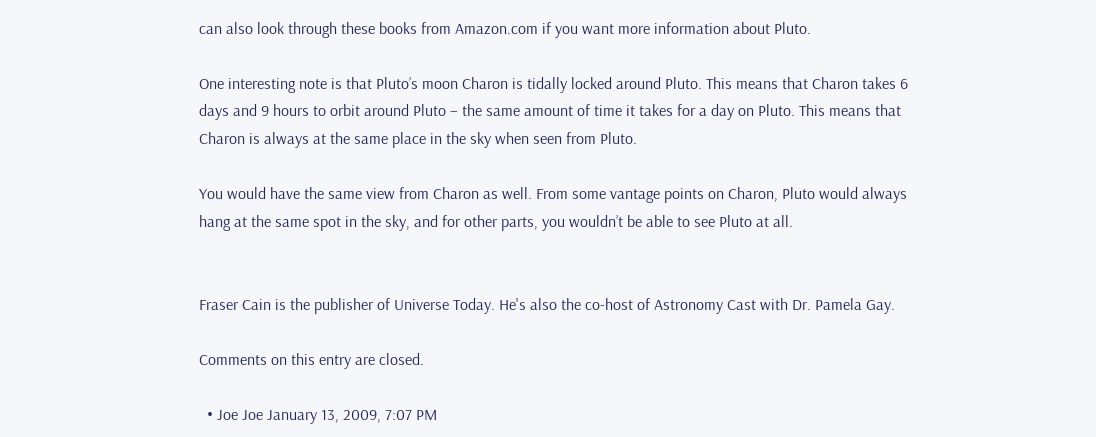can also look through these books from Amazon.com if you want more information about Pluto.

One interesting note is that Pluto’s moon Charon is tidally locked around Pluto. This means that Charon takes 6 days and 9 hours to orbit around Pluto – the same amount of time it takes for a day on Pluto. This means that Charon is always at the same place in the sky when seen from Pluto.

You would have the same view from Charon as well. From some vantage points on Charon, Pluto would always hang at the same spot in the sky, and for other parts, you wouldn’t be able to see Pluto at all.


Fraser Cain is the publisher of Universe Today. He's also the co-host of Astronomy Cast with Dr. Pamela Gay.

Comments on this entry are closed.

  • Joe Joe January 13, 2009, 7:07 PM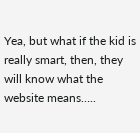Yea, but what if the kid is really smart, then, they will know what the website means…..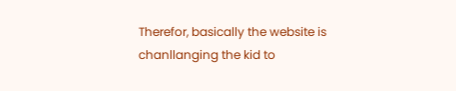Therefor, basically the website is chanllanging the kid to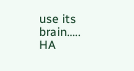use its brain….. HA